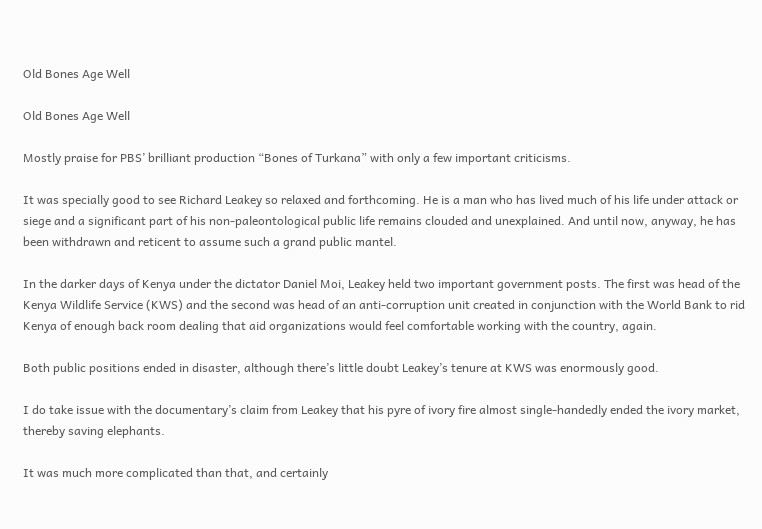Old Bones Age Well

Old Bones Age Well

Mostly praise for PBS’ brilliant production “Bones of Turkana” with only a few important criticisms.

It was specially good to see Richard Leakey so relaxed and forthcoming. He is a man who has lived much of his life under attack or siege and a significant part of his non-paleontological public life remains clouded and unexplained. And until now, anyway, he has been withdrawn and reticent to assume such a grand public mantel.

In the darker days of Kenya under the dictator Daniel Moi, Leakey held two important government posts. The first was head of the Kenya Wildlife Service (KWS) and the second was head of an anti-corruption unit created in conjunction with the World Bank to rid Kenya of enough back room dealing that aid organizations would feel comfortable working with the country, again.

Both public positions ended in disaster, although there’s little doubt Leakey’s tenure at KWS was enormously good.

I do take issue with the documentary’s claim from Leakey that his pyre of ivory fire almost single-handedly ended the ivory market, thereby saving elephants.

It was much more complicated than that, and certainly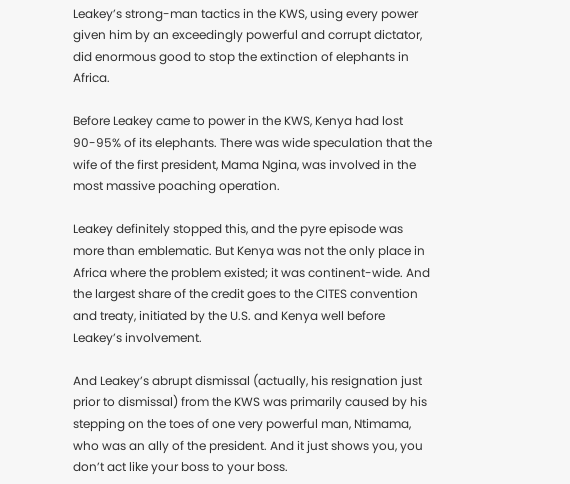Leakey’s strong-man tactics in the KWS, using every power given him by an exceedingly powerful and corrupt dictator, did enormous good to stop the extinction of elephants in Africa.

Before Leakey came to power in the KWS, Kenya had lost 90-95% of its elephants. There was wide speculation that the wife of the first president, Mama Ngina, was involved in the most massive poaching operation.

Leakey definitely stopped this, and the pyre episode was more than emblematic. But Kenya was not the only place in Africa where the problem existed; it was continent-wide. And the largest share of the credit goes to the CITES convention and treaty, initiated by the U.S. and Kenya well before Leakey’s involvement.

And Leakey’s abrupt dismissal (actually, his resignation just prior to dismissal) from the KWS was primarily caused by his stepping on the toes of one very powerful man, Ntimama, who was an ally of the president. And it just shows you, you don’t act like your boss to your boss.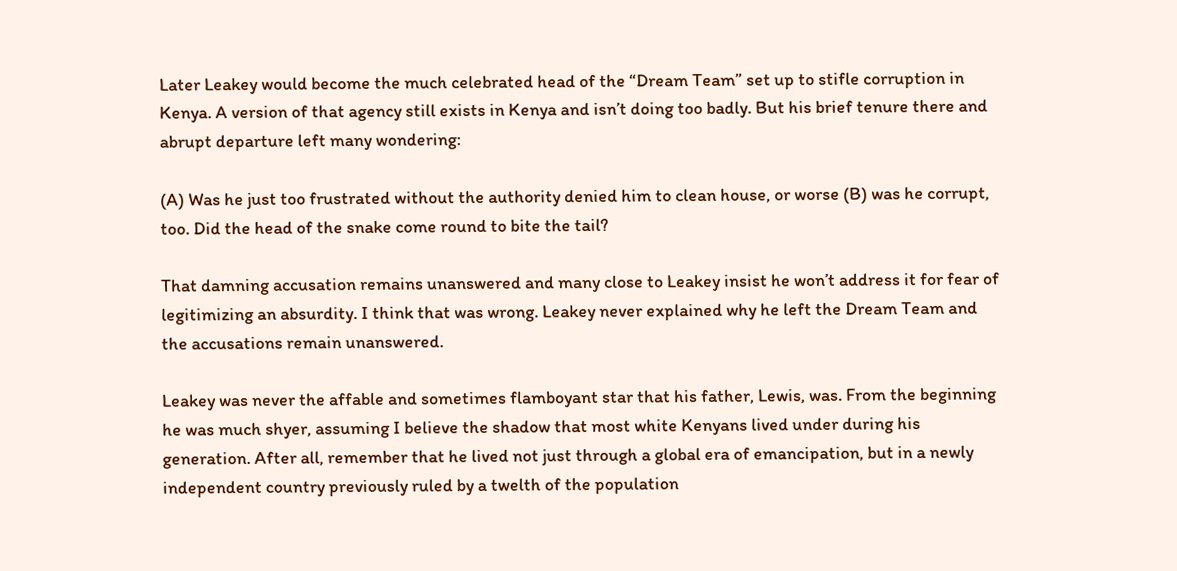Later Leakey would become the much celebrated head of the “Dream Team” set up to stifle corruption in Kenya. A version of that agency still exists in Kenya and isn’t doing too badly. But his brief tenure there and abrupt departure left many wondering:

(A) Was he just too frustrated without the authority denied him to clean house, or worse (B) was he corrupt, too. Did the head of the snake come round to bite the tail?

That damning accusation remains unanswered and many close to Leakey insist he won’t address it for fear of legitimizing an absurdity. I think that was wrong. Leakey never explained why he left the Dream Team and the accusations remain unanswered.

Leakey was never the affable and sometimes flamboyant star that his father, Lewis, was. From the beginning he was much shyer, assuming I believe the shadow that most white Kenyans lived under during his generation. After all, remember that he lived not just through a global era of emancipation, but in a newly independent country previously ruled by a twelth of the population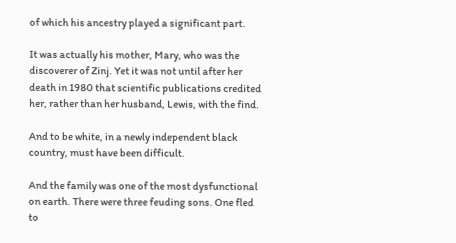of which his ancestry played a significant part.

It was actually his mother, Mary, who was the discoverer of Zinj. Yet it was not until after her death in 1980 that scientific publications credited her, rather than her husband, Lewis, with the find.

And to be white, in a newly independent black country, must have been difficult.

And the family was one of the most dysfunctional on earth. There were three feuding sons. One fled to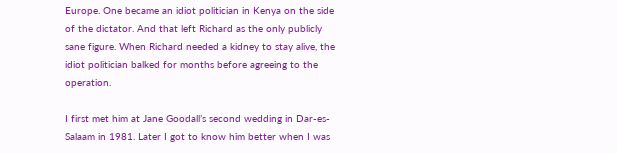Europe. One became an idiot politician in Kenya on the side of the dictator. And that left Richard as the only publicly sane figure. When Richard needed a kidney to stay alive, the idiot politician balked for months before agreeing to the operation.

I first met him at Jane Goodall’s second wedding in Dar-es-Salaam in 1981. Later I got to know him better when I was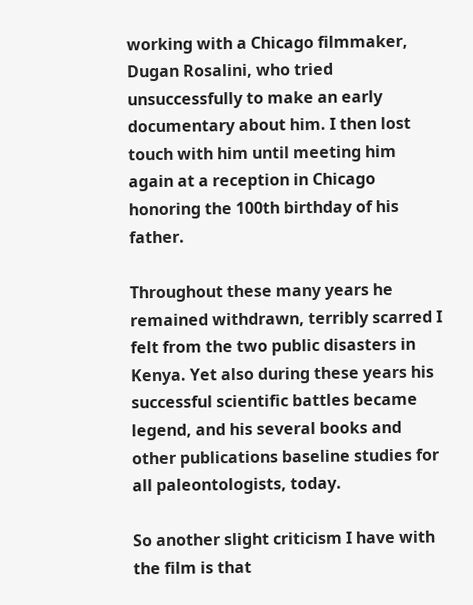working with a Chicago filmmaker, Dugan Rosalini, who tried unsuccessfully to make an early documentary about him. I then lost touch with him until meeting him again at a reception in Chicago honoring the 100th birthday of his father.

Throughout these many years he remained withdrawn, terribly scarred I felt from the two public disasters in Kenya. Yet also during these years his successful scientific battles became legend, and his several books and other publications baseline studies for all paleontologists, today.

So another slight criticism I have with the film is that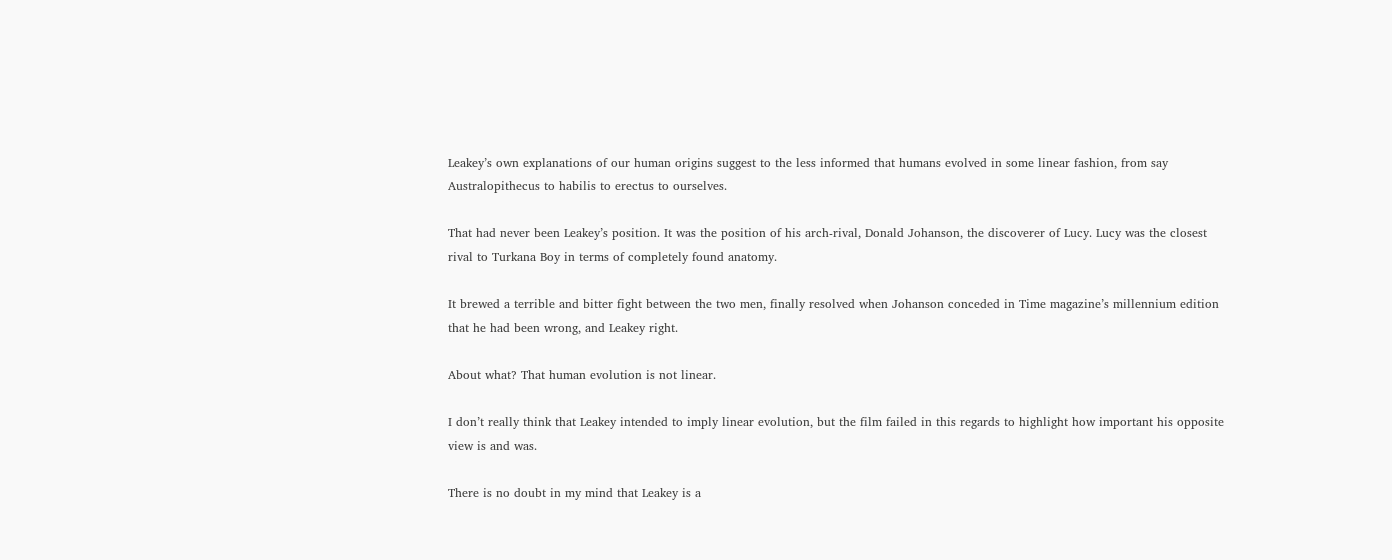Leakey’s own explanations of our human origins suggest to the less informed that humans evolved in some linear fashion, from say Australopithecus to habilis to erectus to ourselves.

That had never been Leakey’s position. It was the position of his arch-rival, Donald Johanson, the discoverer of Lucy. Lucy was the closest rival to Turkana Boy in terms of completely found anatomy.

It brewed a terrible and bitter fight between the two men, finally resolved when Johanson conceded in Time magazine’s millennium edition that he had been wrong, and Leakey right.

About what? That human evolution is not linear.

I don’t really think that Leakey intended to imply linear evolution, but the film failed in this regards to highlight how important his opposite view is and was.

There is no doubt in my mind that Leakey is a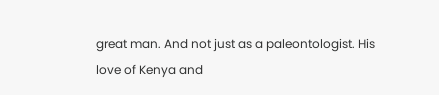great man. And not just as a paleontologist. His love of Kenya and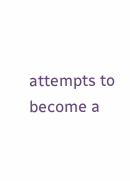attempts to become a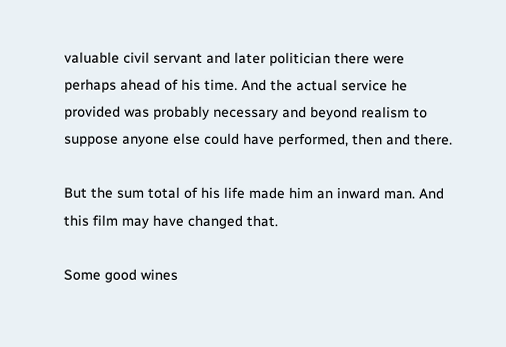valuable civil servant and later politician there were perhaps ahead of his time. And the actual service he provided was probably necessary and beyond realism to suppose anyone else could have performed, then and there.

But the sum total of his life made him an inward man. And this film may have changed that.

Some good wines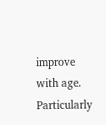improve with age. Particularly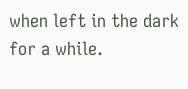when left in the dark for a while.